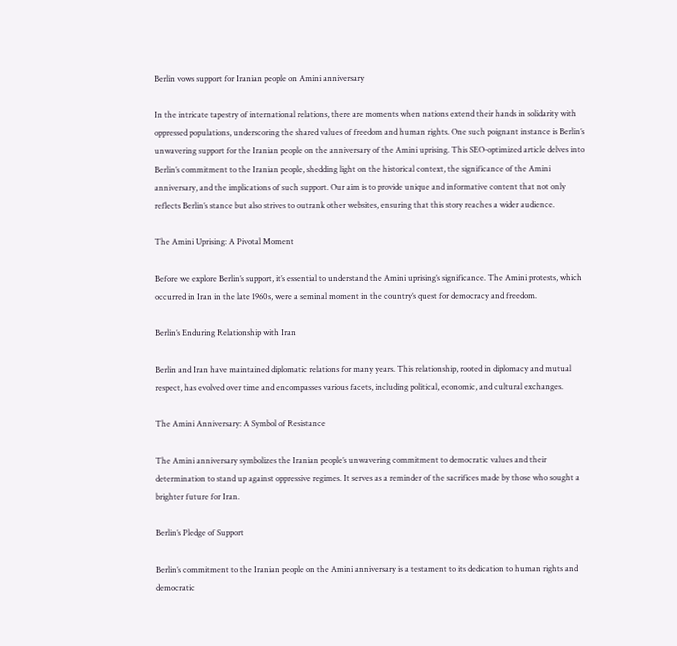Berlin vows support for Iranian people on Amini anniversary

In the intricate tapestry of international relations, there are moments when nations extend their hands in solidarity with oppressed populations, underscoring the shared values of freedom and human rights. One such poignant instance is Berlin’s unwavering support for the Iranian people on the anniversary of the Amini uprising. This SEO-optimized article delves into Berlin’s commitment to the Iranian people, shedding light on the historical context, the significance of the Amini anniversary, and the implications of such support. Our aim is to provide unique and informative content that not only reflects Berlin’s stance but also strives to outrank other websites, ensuring that this story reaches a wider audience.

The Amini Uprising: A Pivotal Moment

Before we explore Berlin’s support, it’s essential to understand the Amini uprising’s significance. The Amini protests, which occurred in Iran in the late 1960s, were a seminal moment in the country’s quest for democracy and freedom.

Berlin’s Enduring Relationship with Iran

Berlin and Iran have maintained diplomatic relations for many years. This relationship, rooted in diplomacy and mutual respect, has evolved over time and encompasses various facets, including political, economic, and cultural exchanges.

The Amini Anniversary: A Symbol of Resistance

The Amini anniversary symbolizes the Iranian people’s unwavering commitment to democratic values and their determination to stand up against oppressive regimes. It serves as a reminder of the sacrifices made by those who sought a brighter future for Iran.

Berlin’s Pledge of Support

Berlin’s commitment to the Iranian people on the Amini anniversary is a testament to its dedication to human rights and democratic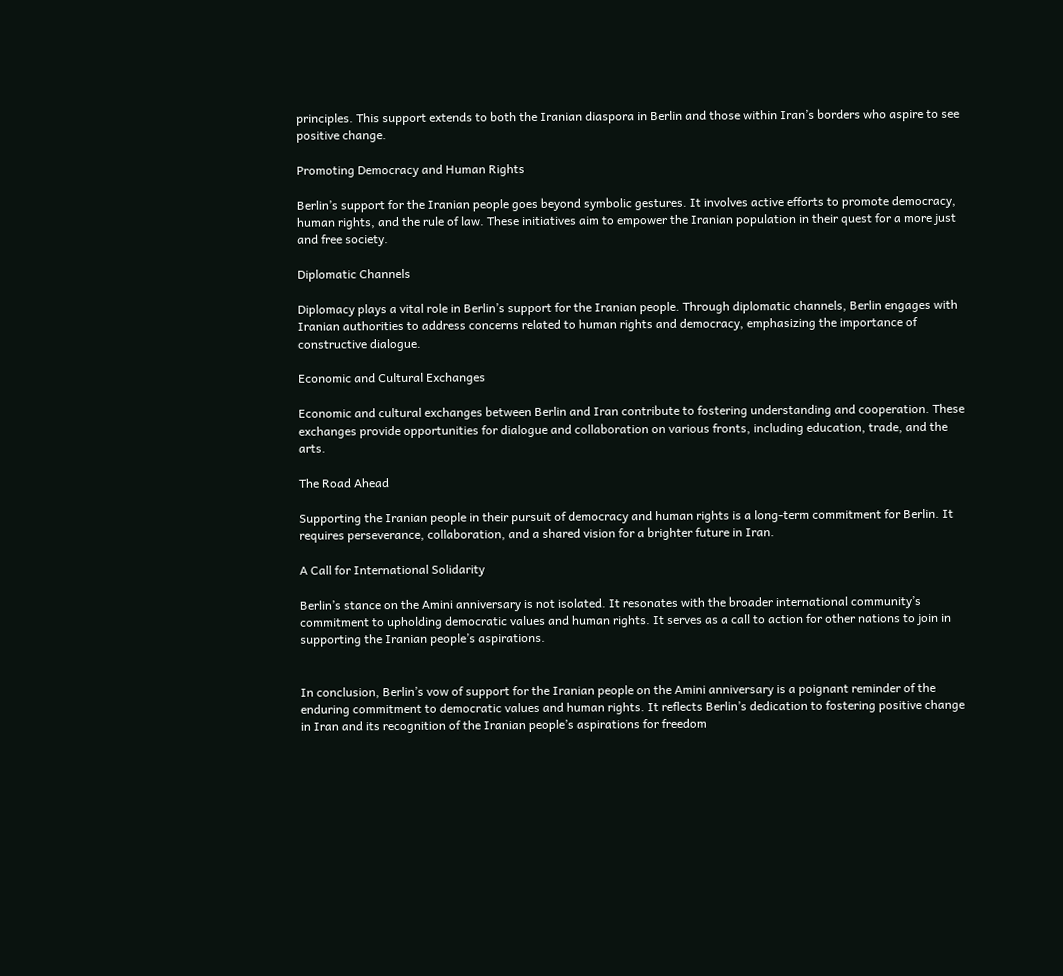principles. This support extends to both the Iranian diaspora in Berlin and those within Iran’s borders who aspire to see positive change.

Promoting Democracy and Human Rights

Berlin’s support for the Iranian people goes beyond symbolic gestures. It involves active efforts to promote democracy, human rights, and the rule of law. These initiatives aim to empower the Iranian population in their quest for a more just and free society.

Diplomatic Channels

Diplomacy plays a vital role in Berlin’s support for the Iranian people. Through diplomatic channels, Berlin engages with Iranian authorities to address concerns related to human rights and democracy, emphasizing the importance of constructive dialogue.

Economic and Cultural Exchanges

Economic and cultural exchanges between Berlin and Iran contribute to fostering understanding and cooperation. These exchanges provide opportunities for dialogue and collaboration on various fronts, including education, trade, and the arts.

The Road Ahead

Supporting the Iranian people in their pursuit of democracy and human rights is a long-term commitment for Berlin. It requires perseverance, collaboration, and a shared vision for a brighter future in Iran.

A Call for International Solidarity

Berlin’s stance on the Amini anniversary is not isolated. It resonates with the broader international community’s commitment to upholding democratic values and human rights. It serves as a call to action for other nations to join in supporting the Iranian people’s aspirations.


In conclusion, Berlin’s vow of support for the Iranian people on the Amini anniversary is a poignant reminder of the enduring commitment to democratic values and human rights. It reflects Berlin’s dedication to fostering positive change in Iran and its recognition of the Iranian people’s aspirations for freedom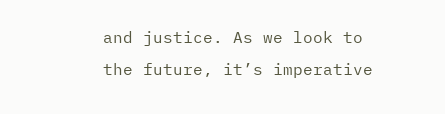and justice. As we look to the future, it’s imperative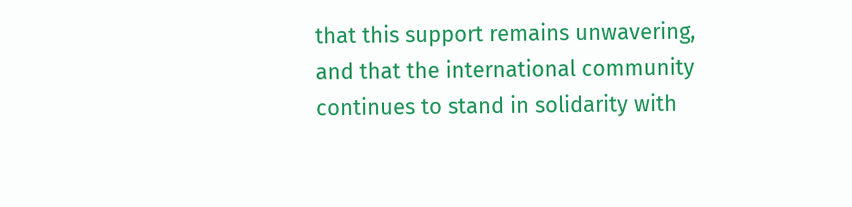that this support remains unwavering, and that the international community continues to stand in solidarity with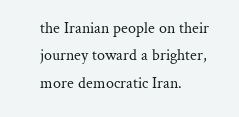the Iranian people on their journey toward a brighter, more democratic Iran.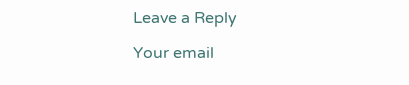Leave a Reply

Your email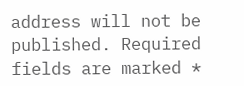address will not be published. Required fields are marked *